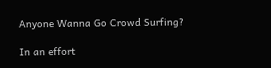Anyone Wanna Go Crowd Surfing?

In an effort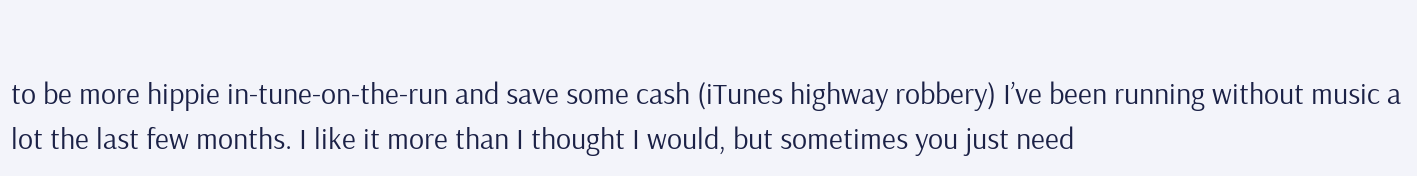to be more hippie in-tune-on-the-run and save some cash (iTunes highway robbery) I’ve been running without music a lot the last few months. I like it more than I thought I would, but sometimes you just need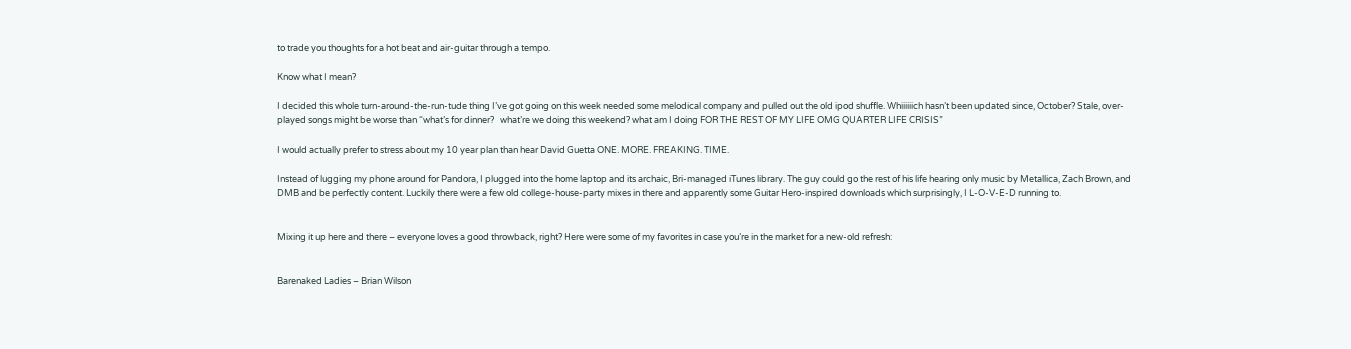to trade you thoughts for a hot beat and air-guitar through a tempo.

Know what I mean?

I decided this whole turn-around-the-run-tude thing I’ve got going on this week needed some melodical company and pulled out the old ipod shuffle. Whiiiiiich hasn’t been updated since, October? Stale, over-played songs might be worse than “what’s for dinner?   what’re we doing this weekend? what am I doing FOR THE REST OF MY LIFE OMG QUARTER LIFE CRISIS”

I would actually prefer to stress about my 10 year plan than hear David Guetta ONE. MORE. FREAKING. TIME.

Instead of lugging my phone around for Pandora, I plugged into the home laptop and its archaic, Bri-managed iTunes library. The guy could go the rest of his life hearing only music by Metallica, Zach Brown, and DMB and be perfectly content. Luckily there were a few old college-house-party mixes in there and apparently some Guitar Hero-inspired downloads which surprisingly, I L-O-V-E-D running to.


Mixing it up here and there – everyone loves a good throwback, right? Here were some of my favorites in case you’re in the market for a new-old refresh:


Barenaked Ladies – Brian Wilson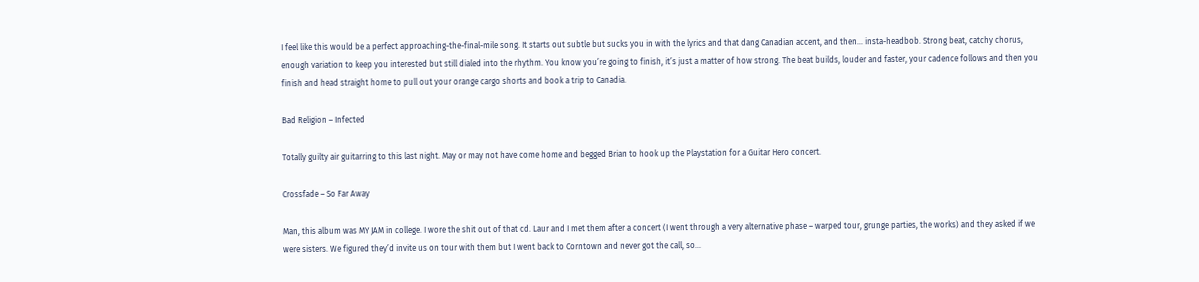I feel like this would be a perfect approaching-the-final-mile song. It starts out subtle but sucks you in with the lyrics and that dang Canadian accent, and then… insta-headbob. Strong beat, catchy chorus, enough variation to keep you interested but still dialed into the rhythm. You know you’re going to finish, it’s just a matter of how strong. The beat builds, louder and faster, your cadence follows and then you finish and head straight home to pull out your orange cargo shorts and book a trip to Canadia.

Bad Religion – Infected

Totally guilty air guitarring to this last night. May or may not have come home and begged Brian to hook up the Playstation for a Guitar Hero concert.

Crossfade – So Far Away

Man, this album was MY JAM in college. I wore the shit out of that cd. Laur and I met them after a concert (I went through a very alternative phase – warped tour, grunge parties, the works) and they asked if we were sisters. We figured they’d invite us on tour with them but I went back to Corntown and never got the call, so…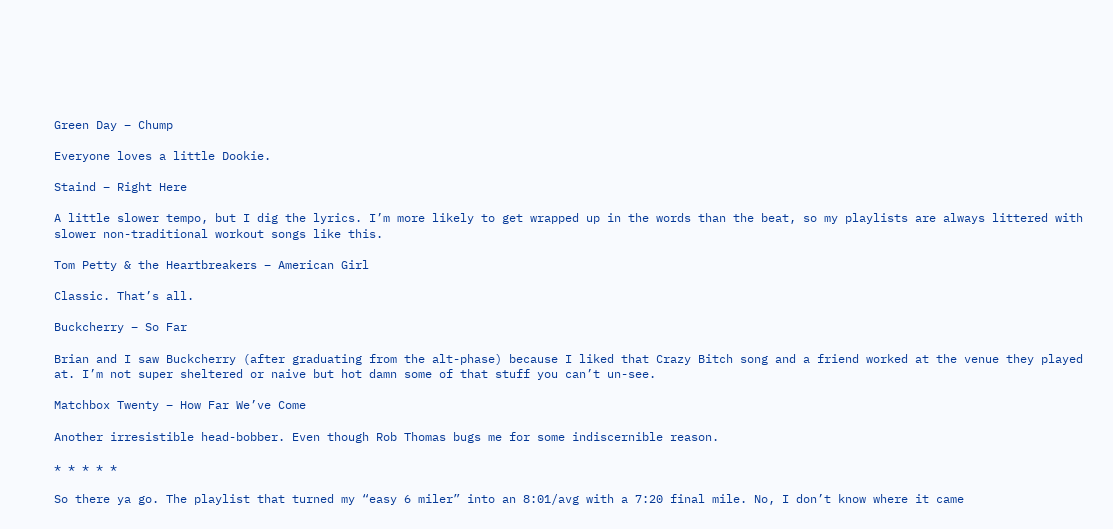Green Day – Chump

Everyone loves a little Dookie.

Staind – Right Here

A little slower tempo, but I dig the lyrics. I’m more likely to get wrapped up in the words than the beat, so my playlists are always littered with slower non-traditional workout songs like this.

Tom Petty & the Heartbreakers – American Girl

Classic. That’s all.

Buckcherry – So Far

Brian and I saw Buckcherry (after graduating from the alt-phase) because I liked that Crazy Bitch song and a friend worked at the venue they played at. I’m not super sheltered or naive but hot damn some of that stuff you can’t un-see.

Matchbox Twenty – How Far We’ve Come

Another irresistible head-bobber. Even though Rob Thomas bugs me for some indiscernible reason.

* * * * *

So there ya go. The playlist that turned my “easy 6 miler” into an 8:01/avg with a 7:20 final mile. No, I don’t know where it came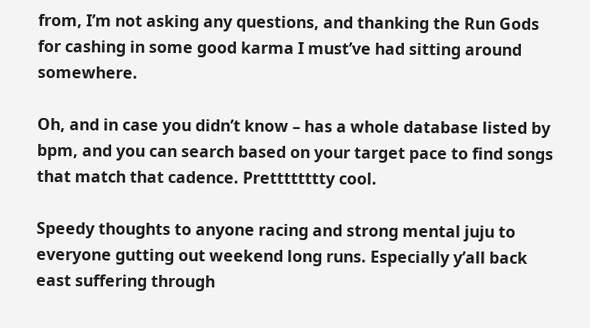from, I’m not asking any questions, and thanking the Run Gods for cashing in some good karma I must’ve had sitting around somewhere.

Oh, and in case you didn’t know – has a whole database listed by bpm, and you can search based on your target pace to find songs that match that cadence. Pretttttttty cool.

Speedy thoughts to anyone racing and strong mental juju to everyone gutting out weekend long runs. Especially y’all back east suffering through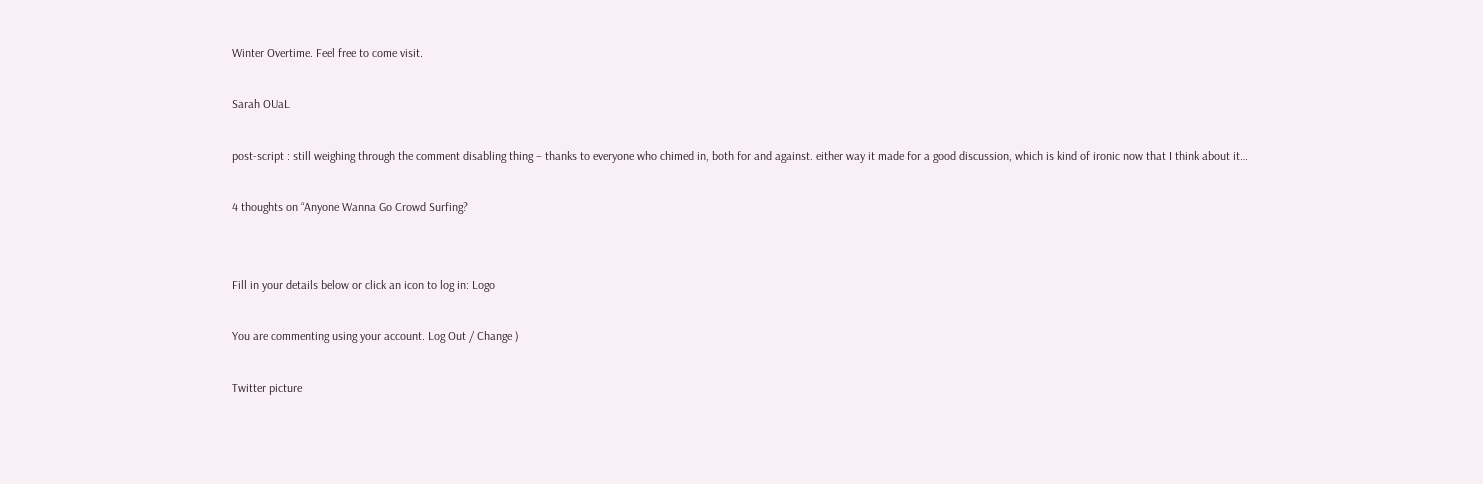Winter Overtime. Feel free to come visit.

Sarah OUaL

post-script : still weighing through the comment disabling thing – thanks to everyone who chimed in, both for and against. either way it made for a good discussion, which is kind of ironic now that I think about it…

4 thoughts on “Anyone Wanna Go Crowd Surfing?


Fill in your details below or click an icon to log in: Logo

You are commenting using your account. Log Out / Change )

Twitter picture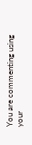You are commenting using your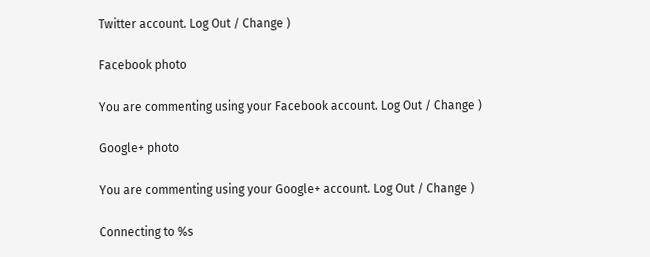Twitter account. Log Out / Change )

Facebook photo

You are commenting using your Facebook account. Log Out / Change )

Google+ photo

You are commenting using your Google+ account. Log Out / Change )

Connecting to %s